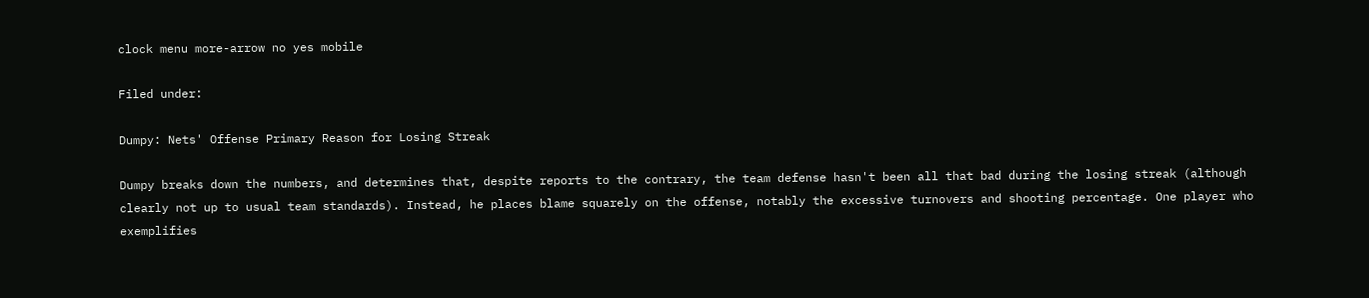clock menu more-arrow no yes mobile

Filed under:

Dumpy: Nets' Offense Primary Reason for Losing Streak

Dumpy breaks down the numbers, and determines that, despite reports to the contrary, the team defense hasn't been all that bad during the losing streak (although clearly not up to usual team standards). Instead, he places blame squarely on the offense, notably the excessive turnovers and shooting percentage. One player who exemplifies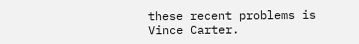these recent problems is Vince Carter.